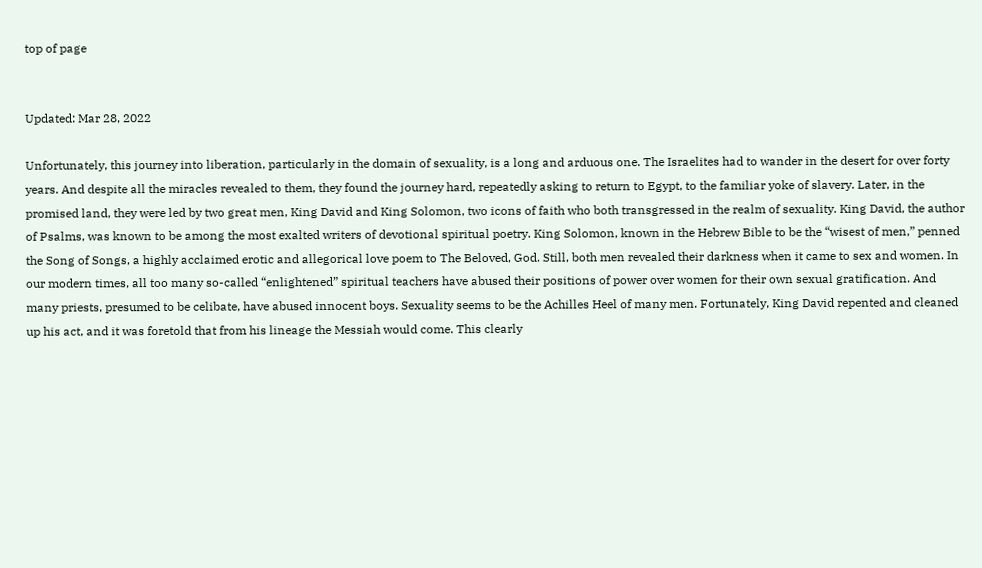top of page


Updated: Mar 28, 2022

Unfortunately, this journey into liberation, particularly in the domain of sexuality, is a long and arduous one. The Israelites had to wander in the desert for over forty years. And despite all the miracles revealed to them, they found the journey hard, repeatedly asking to return to Egypt, to the familiar yoke of slavery. Later, in the promised land, they were led by two great men, King David and King Solomon, two icons of faith who both transgressed in the realm of sexuality. King David, the author of Psalms, was known to be among the most exalted writers of devotional spiritual poetry. King Solomon, known in the Hebrew Bible to be the “wisest of men,” penned the Song of Songs, a highly acclaimed erotic and allegorical love poem to The Beloved, God. Still, both men revealed their darkness when it came to sex and women. In our modern times, all too many so-called “enlightened” spiritual teachers have abused their positions of power over women for their own sexual gratification. And many priests, presumed to be celibate, have abused innocent boys. Sexuality seems to be the Achilles Heel of many men. Fortunately, King David repented and cleaned up his act, and it was foretold that from his lineage the Messiah would come. This clearly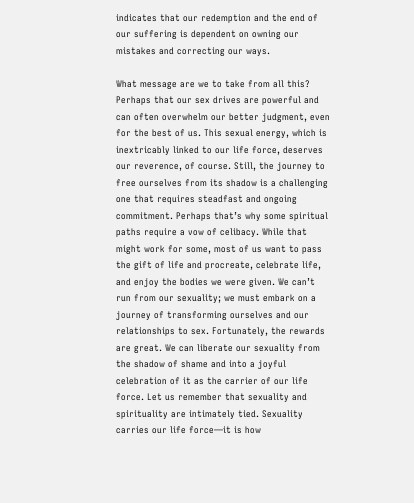indicates that our redemption and the end of our suffering is dependent on owning our mistakes and correcting our ways.

What message are we to take from all this? Perhaps that our sex drives are powerful and can often overwhelm our better judgment, even for the best of us. This sexual energy, which is inextricably linked to our life force, deserves our reverence, of course. Still, the journey to free ourselves from its shadow is a challenging one that requires steadfast and ongoing commitment. Perhaps that’s why some spiritual paths require a vow of celibacy. While that might work for some, most of us want to pass the gift of life and procreate, celebrate life, and enjoy the bodies we were given. We can’t run from our sexuality; we must embark on a journey of transforming ourselves and our relationships to sex. Fortunately, the rewards are great. We can liberate our sexuality from the shadow of shame and into a joyful celebration of it as the carrier of our life force. Let us remember that sexuality and spirituality are intimately tied. Sexuality carries our life force—it is how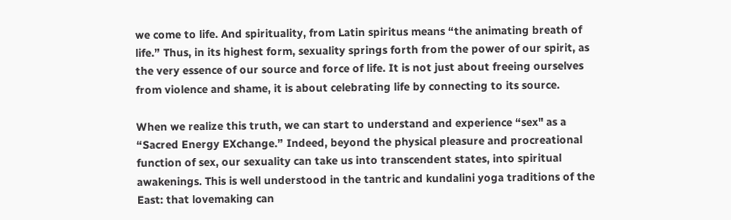we come to life. And spirituality, from Latin spiritus means “the animating breath of life.” Thus, in its highest form, sexuality springs forth from the power of our spirit, as the very essence of our source and force of life. It is not just about freeing ourselves from violence and shame, it is about celebrating life by connecting to its source.

When we realize this truth, we can start to understand and experience “sex" as a “Sacred Energy EXchange.” Indeed, beyond the physical pleasure and procreational function of sex, our sexuality can take us into transcendent states, into spiritual awakenings. This is well understood in the tantric and kundalini yoga traditions of the East: that lovemaking can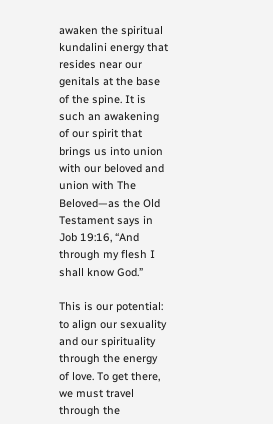awaken the spiritual kundalini energy that resides near our genitals at the base of the spine. It is such an awakening of our spirit that brings us into union with our beloved and union with The Beloved—as the Old Testament says in Job 19:16, “And through my flesh I shall know God.”

This is our potential: to align our sexuality and our spirituality through the energy of love. To get there, we must travel through the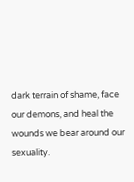dark terrain of shame, face our demons, and heal the wounds we bear around our sexuality.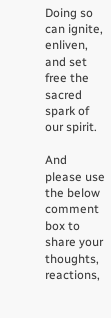Doing so can ignite, enliven, and set free the sacred spark of our spirit.

And please use the below comment box to share your thoughts, reactions,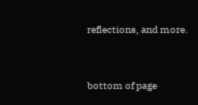reflections, and more.



bottom of page